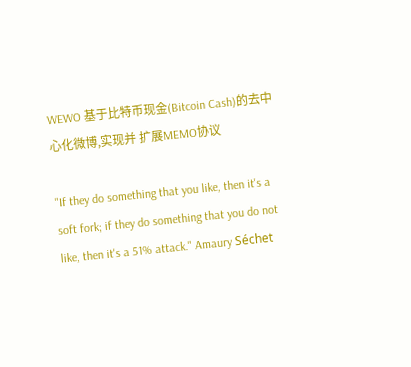WEWO 基于比特币现金(Bitcoin Cash)的去中心化微博,实现并 扩展MEMO协议

"If they do something that you like, then it's a soft fork; if they do something that you do not like, then it's a 51% attack." Amaury Séchet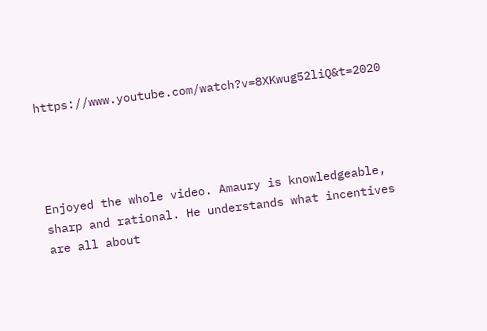https://www.youtube.com/watch?v=8XKwug52liQ&t=2020




Enjoyed the whole video. Amaury is knowledgeable, sharp and rational. He understands what incentives are all about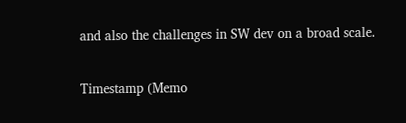and also the challenges in SW dev on a broad scale.

Timestamp (Memo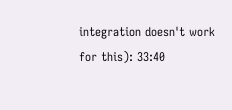integration doesn't work for this): 33:40